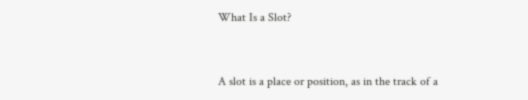What Is a Slot?


A slot is a place or position, as in the track of a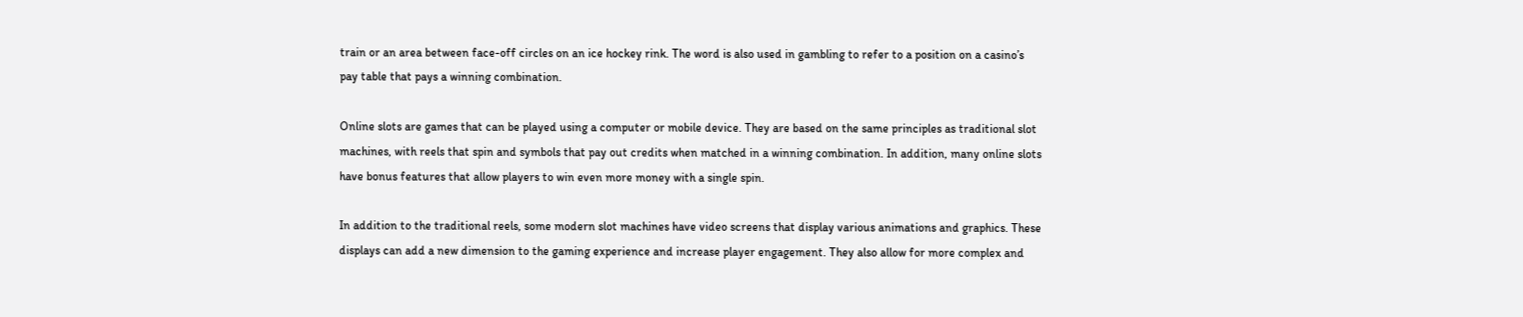train or an area between face-off circles on an ice hockey rink. The word is also used in gambling to refer to a position on a casino’s pay table that pays a winning combination.

Online slots are games that can be played using a computer or mobile device. They are based on the same principles as traditional slot machines, with reels that spin and symbols that pay out credits when matched in a winning combination. In addition, many online slots have bonus features that allow players to win even more money with a single spin.

In addition to the traditional reels, some modern slot machines have video screens that display various animations and graphics. These displays can add a new dimension to the gaming experience and increase player engagement. They also allow for more complex and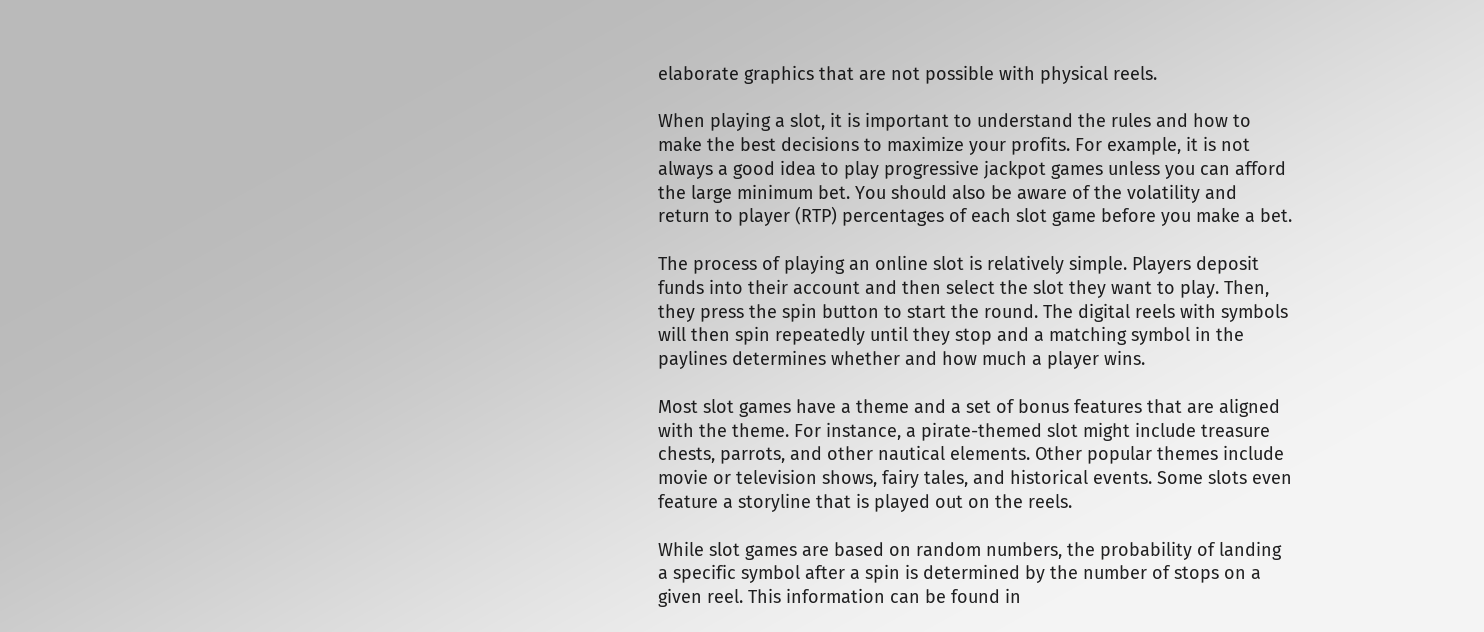elaborate graphics that are not possible with physical reels.

When playing a slot, it is important to understand the rules and how to make the best decisions to maximize your profits. For example, it is not always a good idea to play progressive jackpot games unless you can afford the large minimum bet. You should also be aware of the volatility and return to player (RTP) percentages of each slot game before you make a bet.

The process of playing an online slot is relatively simple. Players deposit funds into their account and then select the slot they want to play. Then, they press the spin button to start the round. The digital reels with symbols will then spin repeatedly until they stop and a matching symbol in the paylines determines whether and how much a player wins.

Most slot games have a theme and a set of bonus features that are aligned with the theme. For instance, a pirate-themed slot might include treasure chests, parrots, and other nautical elements. Other popular themes include movie or television shows, fairy tales, and historical events. Some slots even feature a storyline that is played out on the reels.

While slot games are based on random numbers, the probability of landing a specific symbol after a spin is determined by the number of stops on a given reel. This information can be found in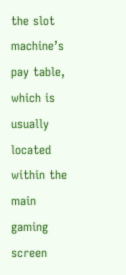the slot machine’s pay table, which is usually located within the main gaming screen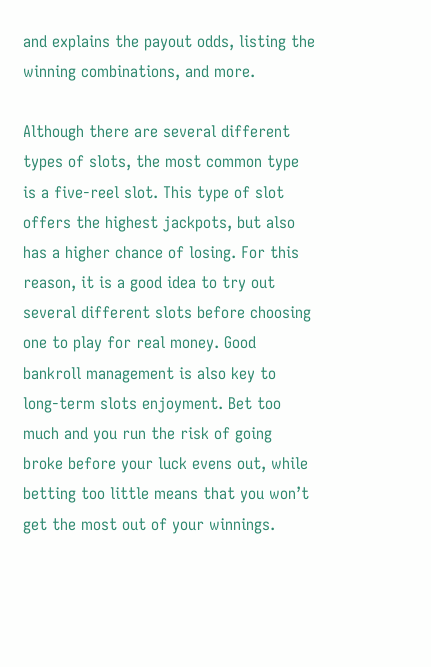and explains the payout odds, listing the winning combinations, and more.

Although there are several different types of slots, the most common type is a five-reel slot. This type of slot offers the highest jackpots, but also has a higher chance of losing. For this reason, it is a good idea to try out several different slots before choosing one to play for real money. Good bankroll management is also key to long-term slots enjoyment. Bet too much and you run the risk of going broke before your luck evens out, while betting too little means that you won’t get the most out of your winnings.